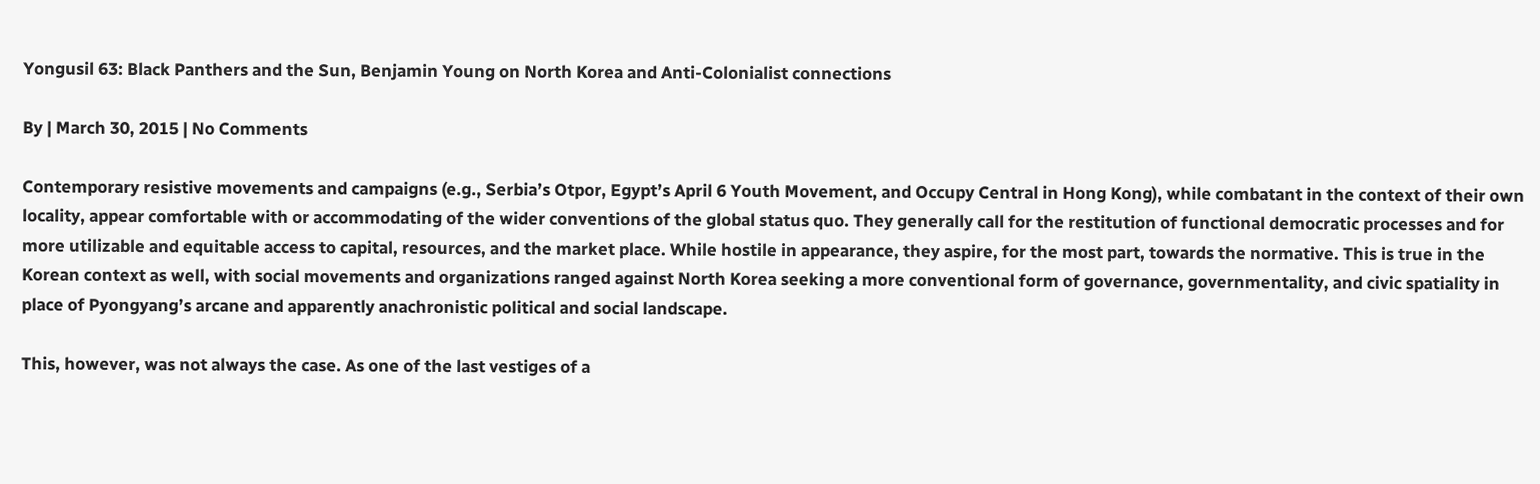Yongusil 63: Black Panthers and the Sun, Benjamin Young on North Korea and Anti-Colonialist connections

By | March 30, 2015 | No Comments

Contemporary resistive movements and campaigns (e.g., Serbia’s Otpor, Egypt’s April 6 Youth Movement, and Occupy Central in Hong Kong), while combatant in the context of their own locality, appear comfortable with or accommodating of the wider conventions of the global status quo. They generally call for the restitution of functional democratic processes and for more utilizable and equitable access to capital, resources, and the market place. While hostile in appearance, they aspire, for the most part, towards the normative. This is true in the Korean context as well, with social movements and organizations ranged against North Korea seeking a more conventional form of governance, governmentality, and civic spatiality in place of Pyongyang’s arcane and apparently anachronistic political and social landscape.

This, however, was not always the case. As one of the last vestiges of a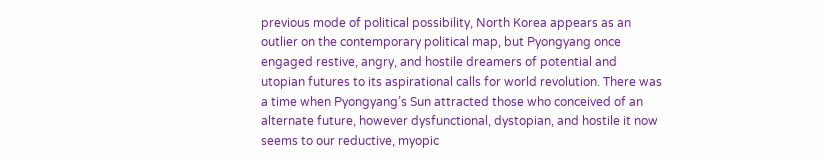previous mode of political possibility, North Korea appears as an outlier on the contemporary political map, but Pyongyang once engaged restive, angry, and hostile dreamers of potential and utopian futures to its aspirational calls for world revolution. There was a time when Pyongyang’s Sun attracted those who conceived of an alternate future, however dysfunctional, dystopian, and hostile it now seems to our reductive, myopic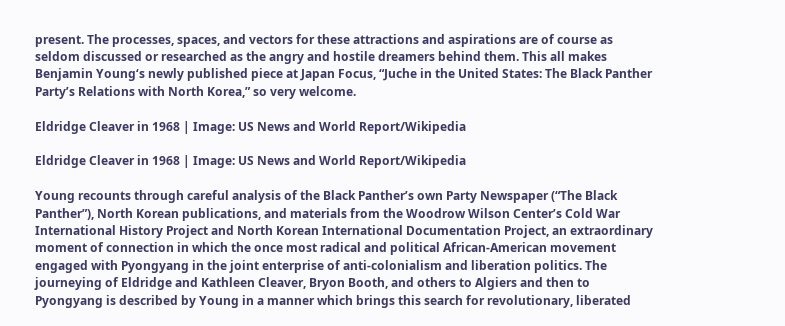present. The processes, spaces, and vectors for these attractions and aspirations are of course as seldom discussed or researched as the angry and hostile dreamers behind them. This all makes Benjamin Young‘s newly published piece at Japan Focus, “Juche in the United States: The Black Panther Party’s Relations with North Korea,” so very welcome.

Eldridge Cleaver in 1968 | Image: US News and World Report/Wikipedia

Eldridge Cleaver in 1968 | Image: US News and World Report/Wikipedia

Young recounts through careful analysis of the Black Panther’s own Party Newspaper (“The Black Panther”), North Korean publications, and materials from the Woodrow Wilson Center’s Cold War International History Project and North Korean International Documentation Project, an extraordinary moment of connection in which the once most radical and political African-American movement engaged with Pyongyang in the joint enterprise of anti-colonialism and liberation politics. The journeying of Eldridge and Kathleen Cleaver, Bryon Booth, and others to Algiers and then to Pyongyang is described by Young in a manner which brings this search for revolutionary, liberated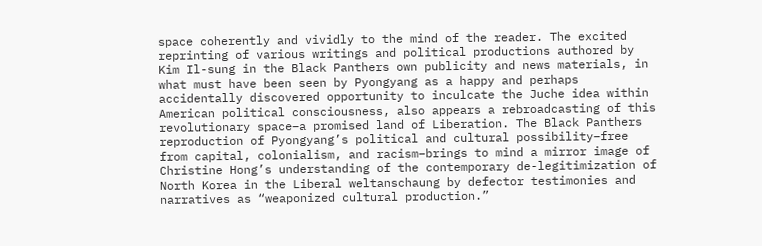space coherently and vividly to the mind of the reader. The excited reprinting of various writings and political productions authored by Kim Il-sung in the Black Panthers own publicity and news materials, in what must have been seen by Pyongyang as a happy and perhaps accidentally discovered opportunity to inculcate the Juche idea within American political consciousness, also appears a rebroadcasting of this revolutionary space–a promised land of Liberation. The Black Panthers reproduction of Pyongyang’s political and cultural possibility–free from capital, colonialism, and racism–brings to mind a mirror image of Christine Hong’s understanding of the contemporary de-legitimization of North Korea in the Liberal weltanschaung by defector testimonies and narratives as “weaponized cultural production.”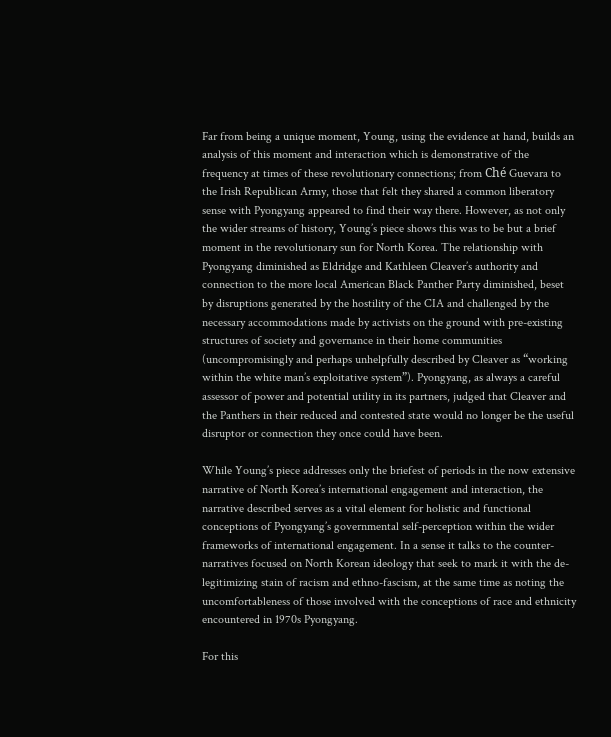Far from being a unique moment, Young, using the evidence at hand, builds an analysis of this moment and interaction which is demonstrative of the frequency at times of these revolutionary connections; from Ché Guevara to the Irish Republican Army, those that felt they shared a common liberatory sense with Pyongyang appeared to find their way there. However, as not only the wider streams of history, Young’s piece shows this was to be but a brief moment in the revolutionary sun for North Korea. The relationship with Pyongyang diminished as Eldridge and Kathleen Cleaver’s authority and connection to the more local American Black Panther Party diminished, beset by disruptions generated by the hostility of the CIA and challenged by the necessary accommodations made by activists on the ground with pre-existing structures of society and governance in their home communities (uncompromisingly and perhaps unhelpfully described by Cleaver as “working within the white man’s exploitative system”). Pyongyang, as always a careful assessor of power and potential utility in its partners, judged that Cleaver and the Panthers in their reduced and contested state would no longer be the useful disruptor or connection they once could have been.

While Young’s piece addresses only the briefest of periods in the now extensive narrative of North Korea’s international engagement and interaction, the narrative described serves as a vital element for holistic and functional conceptions of Pyongyang’s governmental self-perception within the wider frameworks of international engagement. In a sense it talks to the counter-narratives focused on North Korean ideology that seek to mark it with the de-legitimizing stain of racism and ethno-fascism, at the same time as noting the uncomfortableness of those involved with the conceptions of race and ethnicity encountered in 1970s Pyongyang.

For this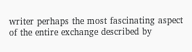writer perhaps the most fascinating aspect of the entire exchange described by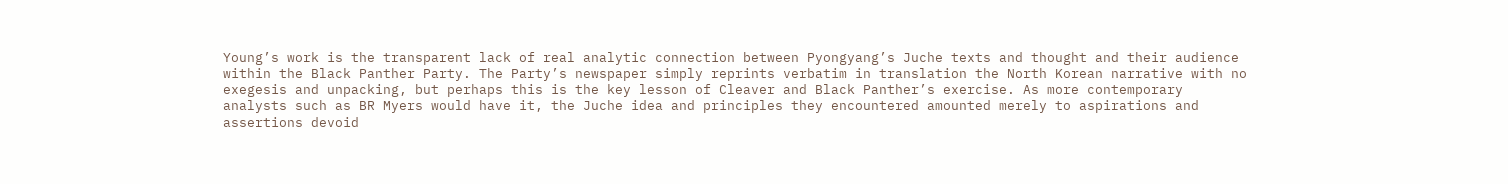Young’s work is the transparent lack of real analytic connection between Pyongyang’s Juche texts and thought and their audience within the Black Panther Party. The Party’s newspaper simply reprints verbatim in translation the North Korean narrative with no exegesis and unpacking, but perhaps this is the key lesson of Cleaver and Black Panther’s exercise. As more contemporary analysts such as BR Myers would have it, the Juche idea and principles they encountered amounted merely to aspirations and assertions devoid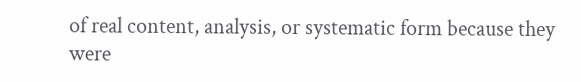of real content, analysis, or systematic form because they were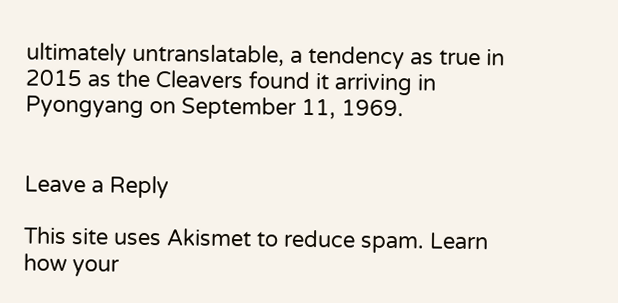ultimately untranslatable, a tendency as true in 2015 as the Cleavers found it arriving in Pyongyang on September 11, 1969.


Leave a Reply

This site uses Akismet to reduce spam. Learn how your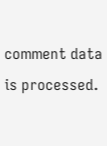comment data is processed.